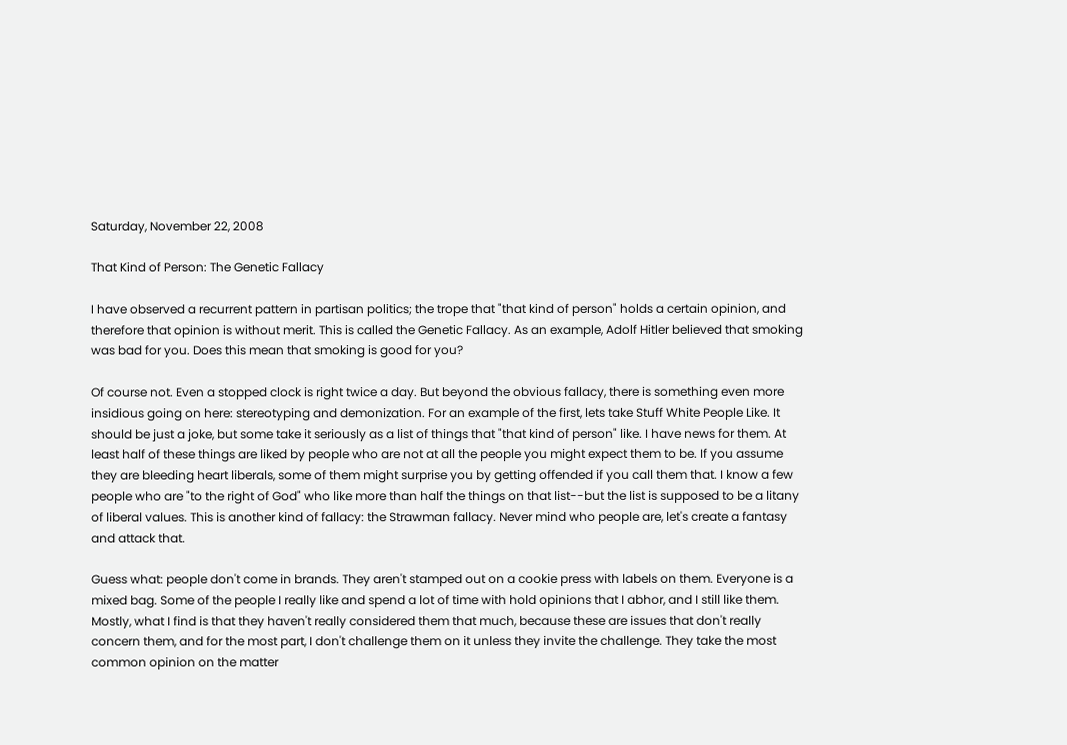Saturday, November 22, 2008

That Kind of Person: The Genetic Fallacy

I have observed a recurrent pattern in partisan politics; the trope that "that kind of person" holds a certain opinion, and therefore that opinion is without merit. This is called the Genetic Fallacy. As an example, Adolf Hitler believed that smoking was bad for you. Does this mean that smoking is good for you?

Of course not. Even a stopped clock is right twice a day. But beyond the obvious fallacy, there is something even more insidious going on here: stereotyping and demonization. For an example of the first, lets take Stuff White People Like. It should be just a joke, but some take it seriously as a list of things that "that kind of person" like. I have news for them. At least half of these things are liked by people who are not at all the people you might expect them to be. If you assume they are bleeding heart liberals, some of them might surprise you by getting offended if you call them that. I know a few people who are "to the right of God" who like more than half the things on that list--but the list is supposed to be a litany of liberal values. This is another kind of fallacy: the Strawman fallacy. Never mind who people are, let's create a fantasy and attack that.

Guess what: people don't come in brands. They aren't stamped out on a cookie press with labels on them. Everyone is a mixed bag. Some of the people I really like and spend a lot of time with hold opinions that I abhor, and I still like them. Mostly, what I find is that they haven't really considered them that much, because these are issues that don't really concern them, and for the most part, I don't challenge them on it unless they invite the challenge. They take the most common opinion on the matter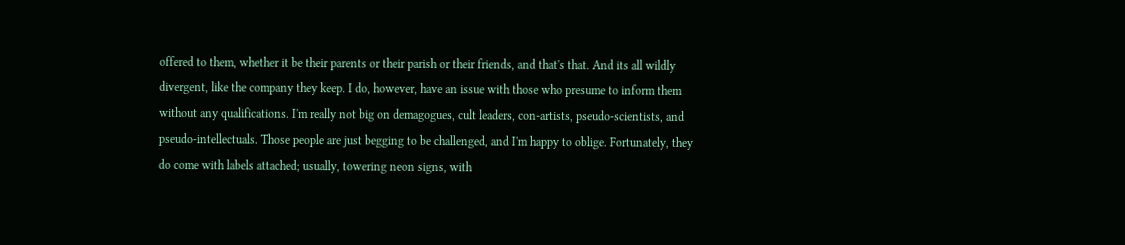offered to them, whether it be their parents or their parish or their friends, and that's that. And its all wildly divergent, like the company they keep. I do, however, have an issue with those who presume to inform them without any qualifications. I'm really not big on demagogues, cult leaders, con-artists, pseudo-scientists, and pseudo-intellectuals. Those people are just begging to be challenged, and I'm happy to oblige. Fortunately, they do come with labels attached; usually, towering neon signs, with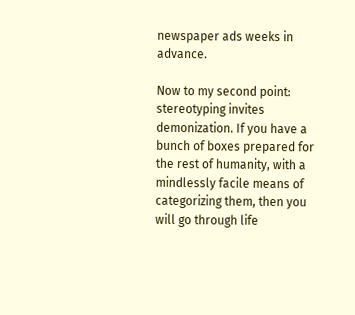newspaper ads weeks in advance.

Now to my second point: stereotyping invites demonization. If you have a bunch of boxes prepared for the rest of humanity, with a mindlessly facile means of categorizing them, then you will go through life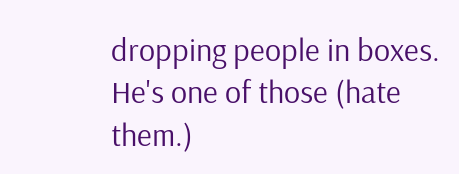dropping people in boxes. He's one of those (hate them.)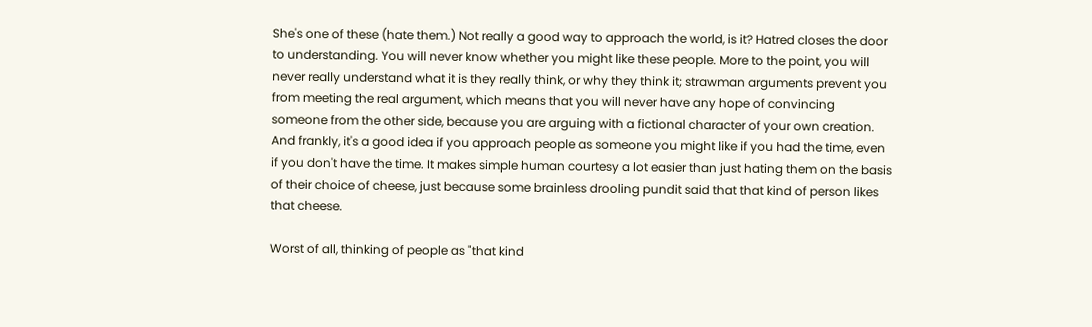She's one of these (hate them.) Not really a good way to approach the world, is it? Hatred closes the door to understanding. You will never know whether you might like these people. More to the point, you will never really understand what it is they really think, or why they think it; strawman arguments prevent you from meeting the real argument, which means that you will never have any hope of convincing someone from the other side, because you are arguing with a fictional character of your own creation. And frankly, it's a good idea if you approach people as someone you might like if you had the time, even if you don't have the time. It makes simple human courtesy a lot easier than just hating them on the basis of their choice of cheese, just because some brainless drooling pundit said that that kind of person likes that cheese.

Worst of all, thinking of people as "that kind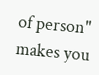of person" makes you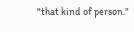"that kind of person."